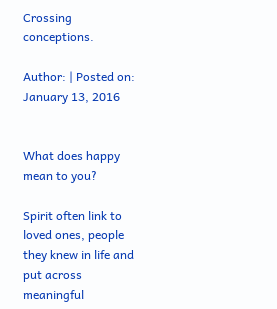Crossing conceptions.

Author: | Posted on: January 13, 2016


What does happy mean to you?

Spirit often link to loved ones, people they knew in life and put across meaningful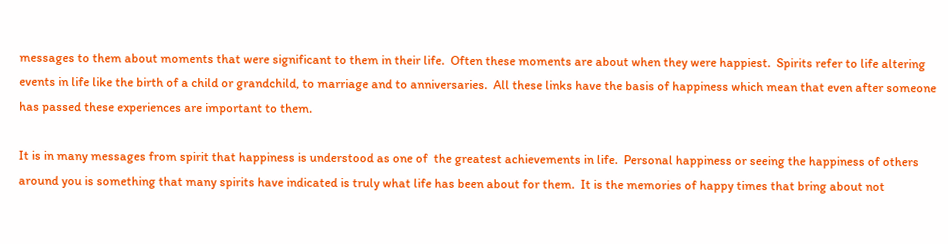messages to them about moments that were significant to them in their life.  Often these moments are about when they were happiest.  Spirits refer to life altering events in life like the birth of a child or grandchild, to marriage and to anniversaries.  All these links have the basis of happiness which mean that even after someone has passed these experiences are important to them.

It is in many messages from spirit that happiness is understood as one of  the greatest achievements in life.  Personal happiness or seeing the happiness of others around you is something that many spirits have indicated is truly what life has been about for them.  It is the memories of happy times that bring about not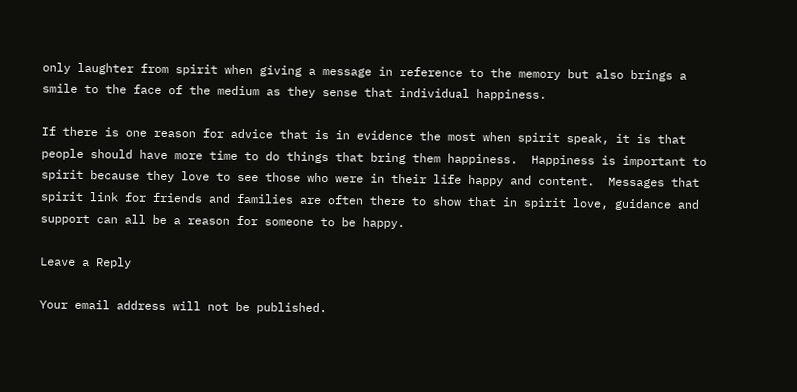only laughter from spirit when giving a message in reference to the memory but also brings a smile to the face of the medium as they sense that individual happiness.

If there is one reason for advice that is in evidence the most when spirit speak, it is that people should have more time to do things that bring them happiness.  Happiness is important to spirit because they love to see those who were in their life happy and content.  Messages that spirit link for friends and families are often there to show that in spirit love, guidance and support can all be a reason for someone to be happy.

Leave a Reply

Your email address will not be published.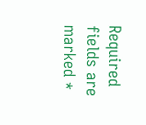Required fields are marked *